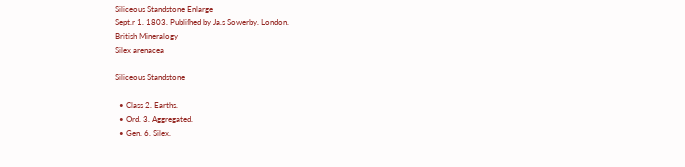Siliceous Standstone Enlarge
Sept.r 1. 1803. Publiſhed by Ja.s Sowerby. London.
British Mineralogy
Silex arenacea

Siliceous Standstone

  • Class 2. Earths.
  • Ord. 3. Aggregated.
  • Gen. 6. Silex.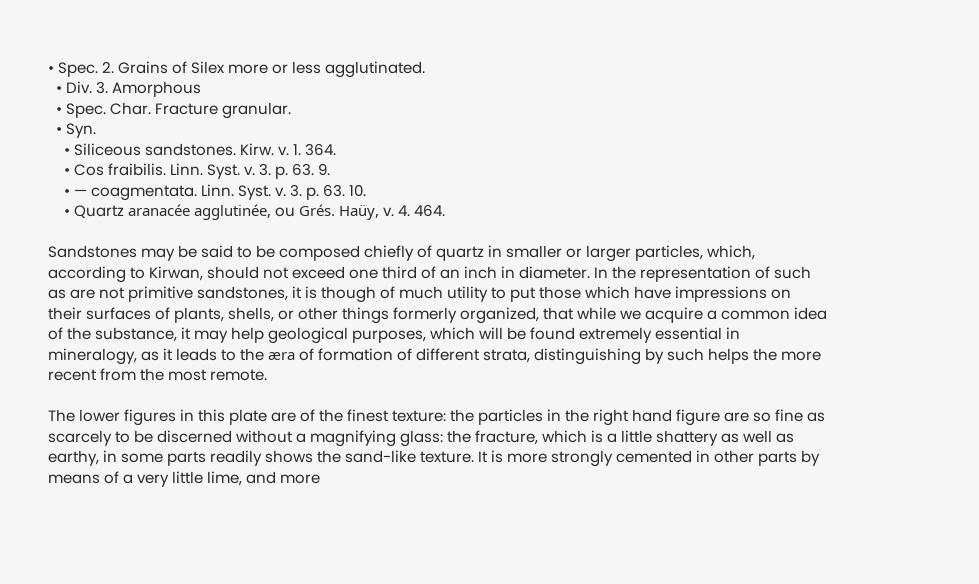• Spec. 2. Grains of Silex more or less agglutinated.
  • Div. 3. Amorphous
  • Spec. Char. Fracture granular.
  • Syn.
    • Siliceous sandstones. Kirw. v. 1. 364.
    • Cos fraibilis. Linn. Syst. v. 3. p. 63. 9.
    • — coagmentata. Linn. Syst. v. 3. p. 63. 10.
    • Quartz aranacée agglutinée, ou Grés. Haüy, v. 4. 464.

Sandstones may be said to be composed chiefly of quartz in smaller or larger particles, which, according to Kirwan, should not exceed one third of an inch in diameter. In the representation of such as are not primitive sandstones, it is though of much utility to put those which have impressions on their surfaces of plants, shells, or other things formerly organized, that while we acquire a common idea of the substance, it may help geological purposes, which will be found extremely essential in mineralogy, as it leads to the æra of formation of different strata, distinguishing by such helps the more recent from the most remote.

The lower figures in this plate are of the finest texture: the particles in the right hand figure are so fine as scarcely to be discerned without a magnifying glass: the fracture, which is a little shattery as well as earthy, in some parts readily shows the sand-like texture. It is more strongly cemented in other parts by means of a very little lime, and more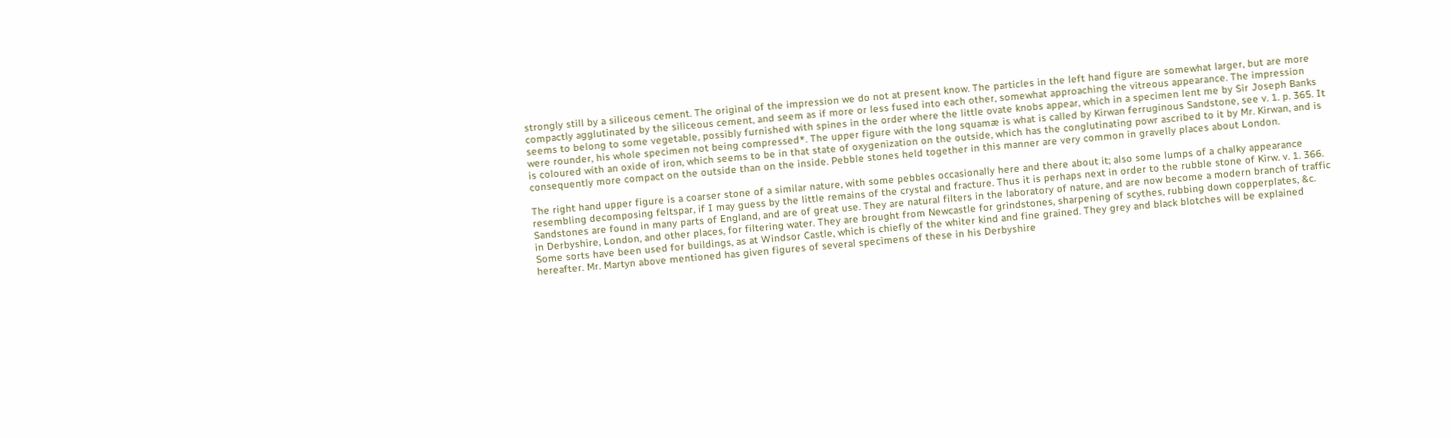strongly still by a siliceous cement. The original of the impression we do not at present know. The particles in the left hand figure are somewhat larger, but are more compactly agglutinated by the siliceous cement, and seem as if more or less fused into each other, somewhat approaching the vitreous appearance. The impression seems to belong to some vegetable, possibly furnished with spines in the order where the little ovate knobs appear, which in a specimen lent me by Sir Joseph Banks were rounder, his whole specimen not being compressed*. The upper figure with the long squamæ is what is called by Kirwan ferruginous Sandstone, see v. 1. p. 365. It is coloured with an oxide of iron, which seems to be in that state of oxygenization on the outside, which has the conglutinating powr ascribed to it by Mr. Kirwan, and is consequently more compact on the outside than on the inside. Pebble stones held together in this manner are very common in gravelly places about London.

The right hand upper figure is a coarser stone of a similar nature, with some pebbles occasionally here and there about it; also some lumps of a chalky appearance resembling decomposing feltspar, if I may guess by the little remains of the crystal and fracture. Thus it is perhaps next in order to the rubble stone of Kirw. v. 1. 366. Sandstones are found in many parts of England, and are of great use. They are natural filters in the laboratory of nature, and are now become a modern branch of traffic in Derbyshire, London, and other places, for filtering water. They are brought from Newcastle for grindstones, sharpening of scythes, rubbing down copperplates, &c. Some sorts have been used for buildings, as at Windsor Castle, which is chiefly of the whiter kind and fine grained. They grey and black blotches will be explained hereafter. Mr. Martyn above mentioned has given figures of several specimens of these in his Derbyshire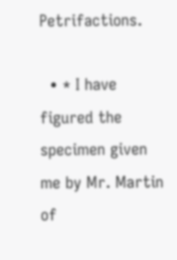Petrifactions.

  • * I have figured the specimen given me by Mr. Martin of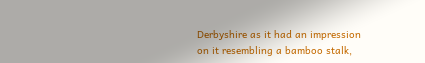Derbyshire as it had an impression on it resembling a bamboo stalk,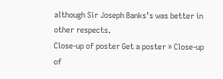although Sir Joseph Banks’s was better in other respects.
Close-up of poster Get a poster » Close-up of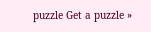puzzle Get a puzzle »